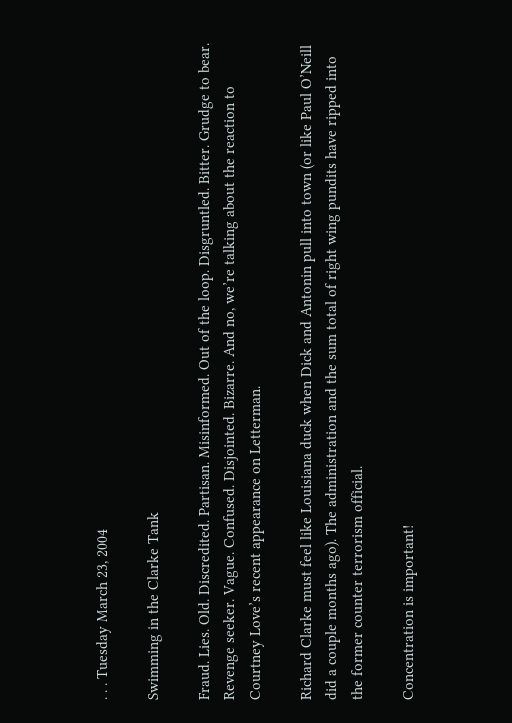. . . Tuesday March 23, 2004

Swimming in the Clarke Tank

Fraud. Lies. Old. Discredited. Partisan. Misinformed. Out of the loop. Disgruntled. Bitter. Grudge to bear. Revenge seeker. Vague. Confused. Disjointed. Bizarre. And no, we’re talking about the reaction to Courtney Love’s recent appearance on Letterman.

Richard Clarke must feel like Louisiana duck when Dick and Antonin pull into town (or like Paul O’Neill did a couple months ago). The administration and the sum total of right wing pundits have ripped into the former counter terrorism official.

Concentration is important!